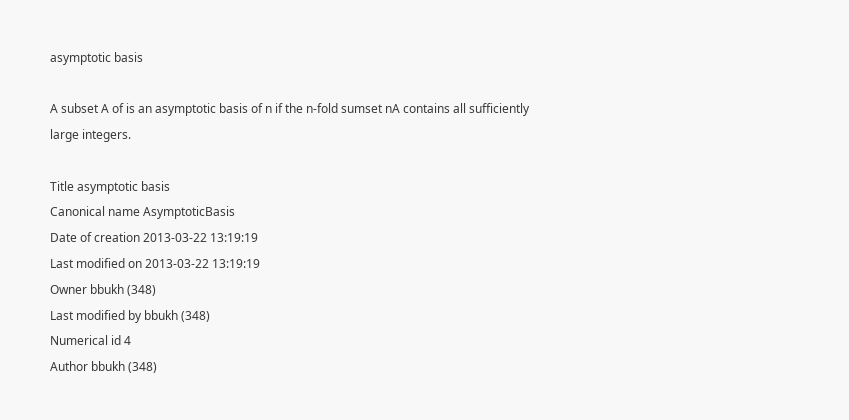asymptotic basis

A subset A of is an asymptotic basis of n if the n-fold sumset nA contains all sufficiently large integers.

Title asymptotic basis
Canonical name AsymptoticBasis
Date of creation 2013-03-22 13:19:19
Last modified on 2013-03-22 13:19:19
Owner bbukh (348)
Last modified by bbukh (348)
Numerical id 4
Author bbukh (348)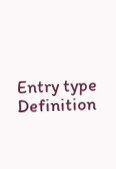Entry type Definition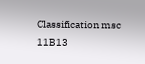Classification msc 11B13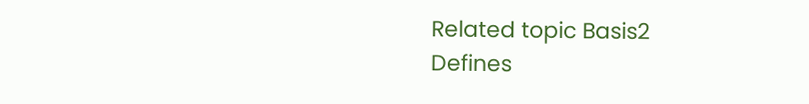Related topic Basis2
Defines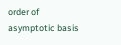order of asymptotic basis